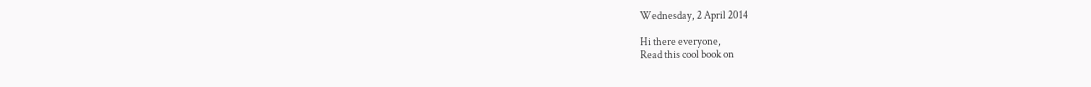Wednesday, 2 April 2014

Hi there everyone,
Read this cool book on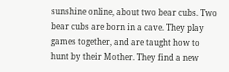sunshine online, about two bear cubs. Two bear cubs are born in a cave. They play games together, and are taught how to hunt by their Mother. They find a new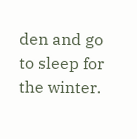den and go to sleep for the winter.